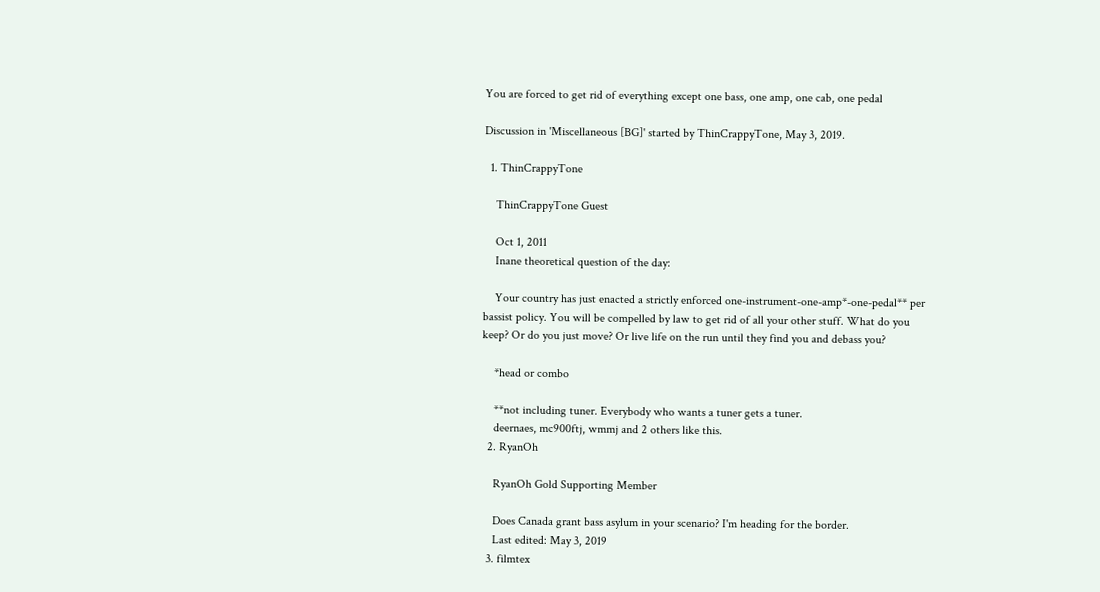You are forced to get rid of everything except one bass, one amp, one cab, one pedal

Discussion in 'Miscellaneous [BG]' started by ThinCrappyTone, May 3, 2019.

  1. ThinCrappyTone

    ThinCrappyTone Guest

    Oct 1, 2011
    Inane theoretical question of the day:

    Your country has just enacted a strictly enforced one-instrument-one-amp*-one-pedal** per bassist policy. You will be compelled by law to get rid of all your other stuff. What do you keep? Or do you just move? Or live life on the run until they find you and debass you?

    *head or combo

    **not including tuner. Everybody who wants a tuner gets a tuner.
    deernaes, mc900ftj, wmmj and 2 others like this.
  2. RyanOh

    RyanOh Gold Supporting Member

    Does Canada grant bass asylum in your scenario? I'm heading for the border.
    Last edited: May 3, 2019
  3. filmtex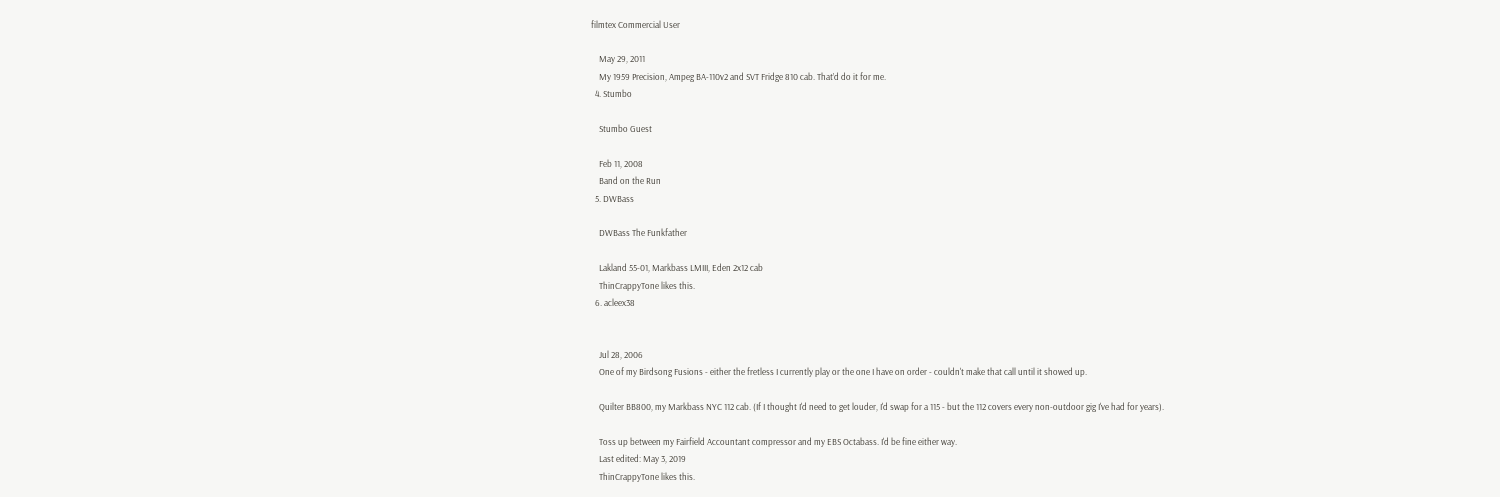filmtex Commercial User

    May 29, 2011
    My 1959 Precision, Ampeg BA-110v2 and SVT Fridge 810 cab. That’d do it for me.
  4. Stumbo

    Stumbo Guest

    Feb 11, 2008
    Band on the Run
  5. DWBass

    DWBass The Funkfather

    Lakland 55-01, Markbass LMIII, Eden 2x12 cab
    ThinCrappyTone likes this.
  6. acleex38


    Jul 28, 2006
    One of my Birdsong Fusions - either the fretless I currently play or the one I have on order - couldn't make that call until it showed up.

    Quilter BB800, my Markbass NYC 112 cab. (If I thought I'd need to get louder, I'd swap for a 115 - but the 112 covers every non-outdoor gig I've had for years).

    Toss up between my Fairfield Accountant compressor and my EBS Octabass. I'd be fine either way.
    Last edited: May 3, 2019
    ThinCrappyTone likes this.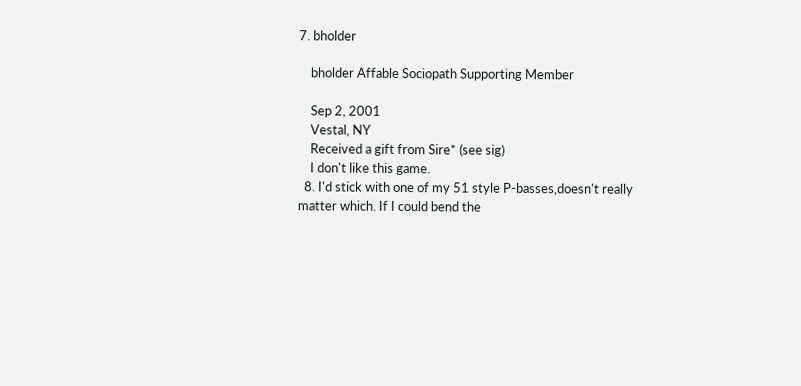7. bholder

    bholder Affable Sociopath Supporting Member

    Sep 2, 2001
    Vestal, NY
    Received a gift from Sire* (see sig)
    I don't like this game.
  8. I'd stick with one of my 51 style P-basses,doesn't really matter which. If I could bend the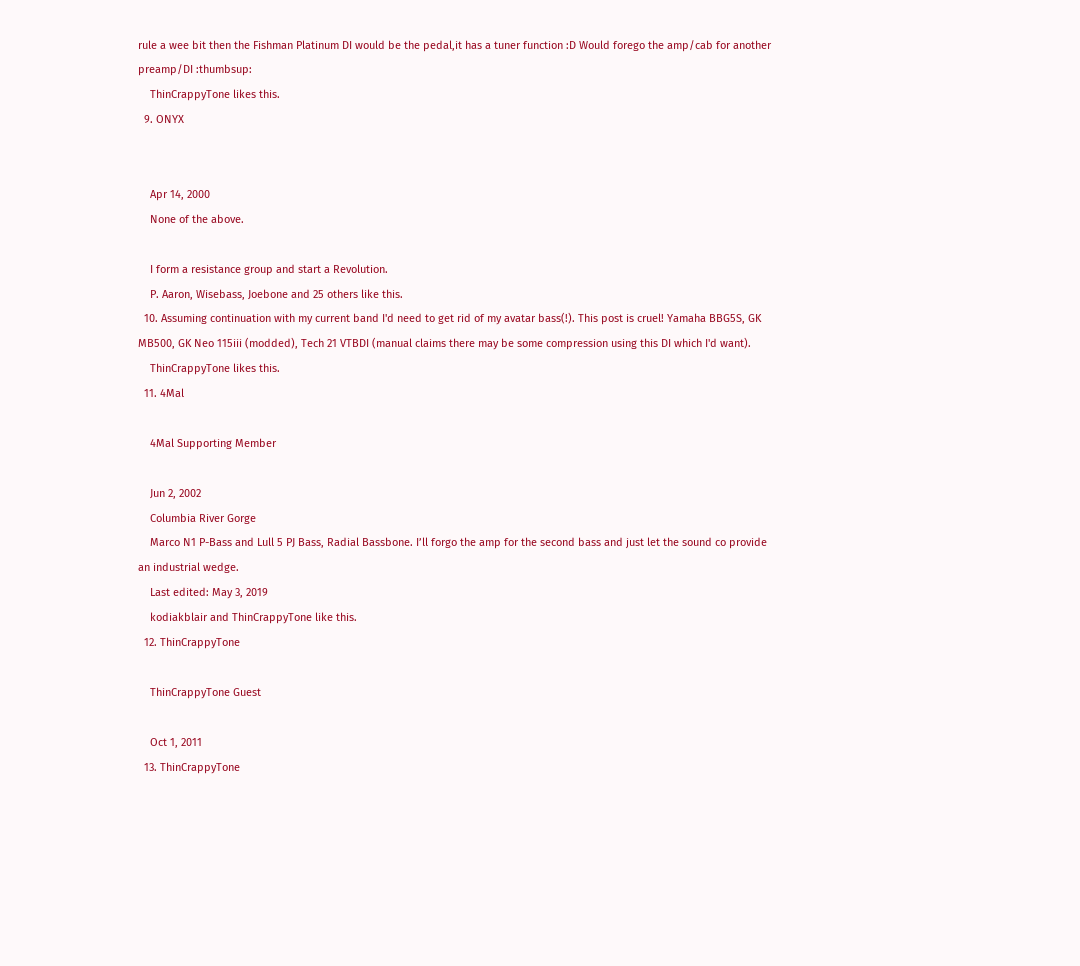rule a wee bit then the Fishman Platinum DI would be the pedal,it has a tuner function :D Would forego the amp/cab for another preamp/DI :thumbsup:
    ThinCrappyTone likes this.
  9. ONYX


    Apr 14, 2000
    None of the above.

    I form a resistance group and start a Revolution.
    P. Aaron, Wisebass, Joebone and 25 others like this.
  10. Assuming continuation with my current band I'd need to get rid of my avatar bass(!). This post is cruel! Yamaha BBG5S, GK MB500, GK Neo 115iii (modded), Tech 21 VTBDI (manual claims there may be some compression using this DI which I'd want).
    ThinCrappyTone likes this.
  11. 4Mal

    4Mal Supporting Member

    Jun 2, 2002
    Columbia River Gorge
    Marco N1 P-Bass and Lull 5 PJ Bass, Radial Bassbone. I’ll forgo the amp for the second bass and just let the sound co provide an industrial wedge.
    Last edited: May 3, 2019
    kodiakblair and ThinCrappyTone like this.
  12. ThinCrappyTone

    ThinCrappyTone Guest

    Oct 1, 2011
  13. ThinCrappyTone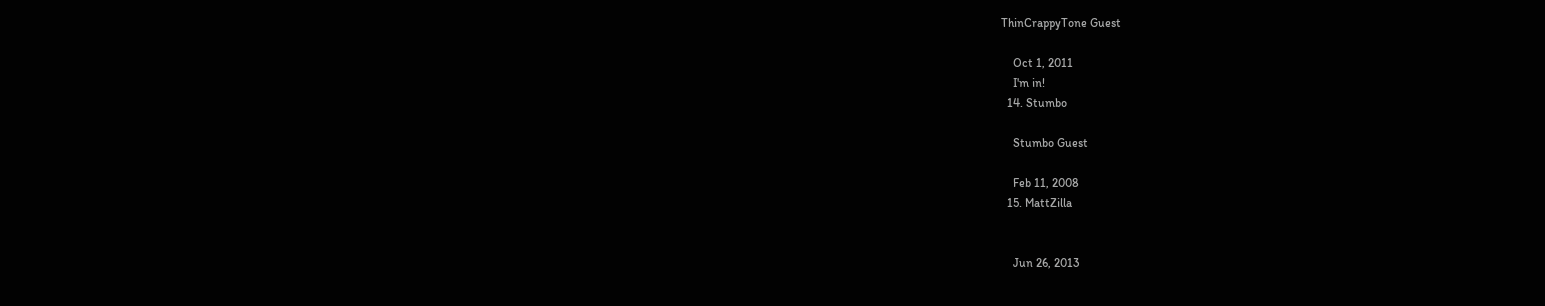ThinCrappyTone Guest

    Oct 1, 2011
    I'm in!
  14. Stumbo

    Stumbo Guest

    Feb 11, 2008
  15. MattZilla


    Jun 26, 2013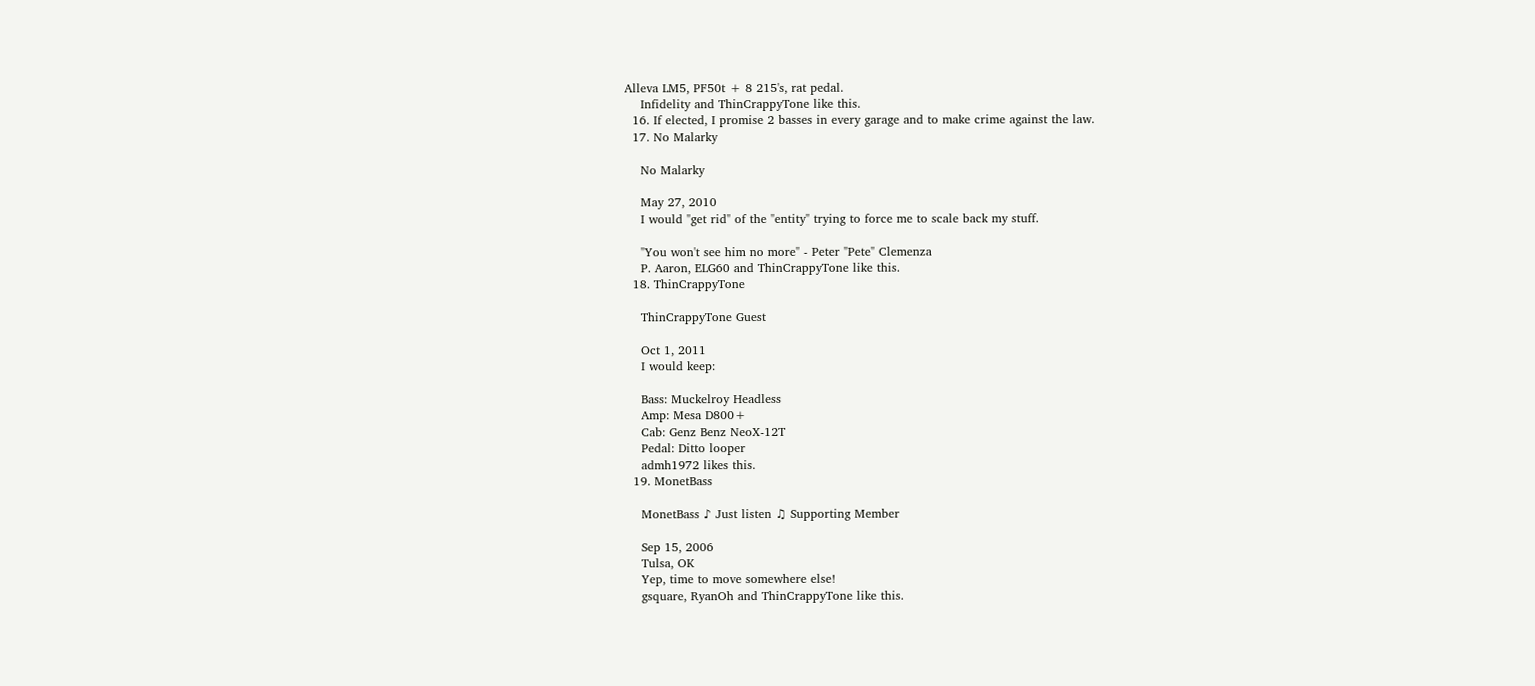Alleva LM5, PF50t + 8 215's, rat pedal.
    Infidelity and ThinCrappyTone like this.
  16. If elected, I promise 2 basses in every garage and to make crime against the law.
  17. No Malarky

    No Malarky

    May 27, 2010
    I would "get rid" of the "entity" trying to force me to scale back my stuff.

    "You won't see him no more" - Peter "Pete" Clemenza
    P. Aaron, ELG60 and ThinCrappyTone like this.
  18. ThinCrappyTone

    ThinCrappyTone Guest

    Oct 1, 2011
    I would keep:

    Bass: Muckelroy Headless
    Amp: Mesa D800+
    Cab: Genz Benz NeoX-12T
    Pedal: Ditto looper
    admh1972 likes this.
  19. MonetBass

    MonetBass ♪ Just listen ♫ Supporting Member

    Sep 15, 2006
    Tulsa, OK
    Yep, time to move somewhere else!
    gsquare, RyanOh and ThinCrappyTone like this.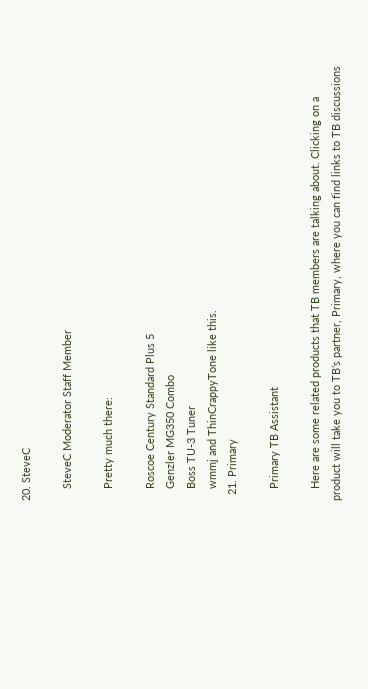20. SteveC

    SteveC Moderator Staff Member

    Pretty much there:

    Roscoe Century Standard Plus 5
    Genzler MG350 Combo
    Boss TU-3 Tuner
    wmmj and ThinCrappyTone like this.
  21. Primary

    Primary TB Assistant

    Here are some related products that TB members are talking about. Clicking on a product will take you to TB’s partner, Primary, where you can find links to TB discussions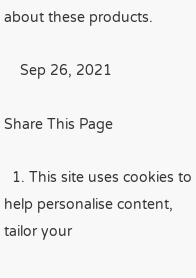about these products.

    Sep 26, 2021

Share This Page

  1. This site uses cookies to help personalise content, tailor your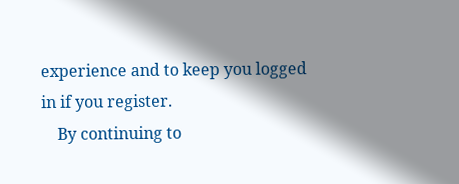experience and to keep you logged in if you register.
    By continuing to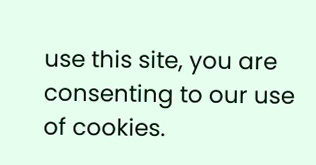use this site, you are consenting to our use of cookies.